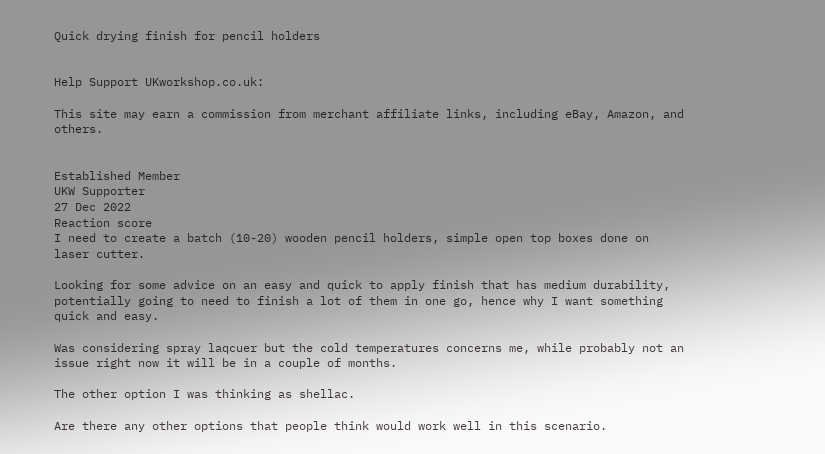Quick drying finish for pencil holders


Help Support UKworkshop.co.uk:

This site may earn a commission from merchant affiliate links, including eBay, Amazon, and others.


Established Member
UKW Supporter
27 Dec 2022
Reaction score
I need to create a batch (10-20) wooden pencil holders, simple open top boxes done on laser cutter.

Looking for some advice on an easy and quick to apply finish that has medium durability, potentially going to need to finish a lot of them in one go, hence why I want something quick and easy.

Was considering spray laqcuer but the cold temperatures concerns me, while probably not an issue right now it will be in a couple of months.

The other option I was thinking as shellac.

Are there any other options that people think would work well in this scenario.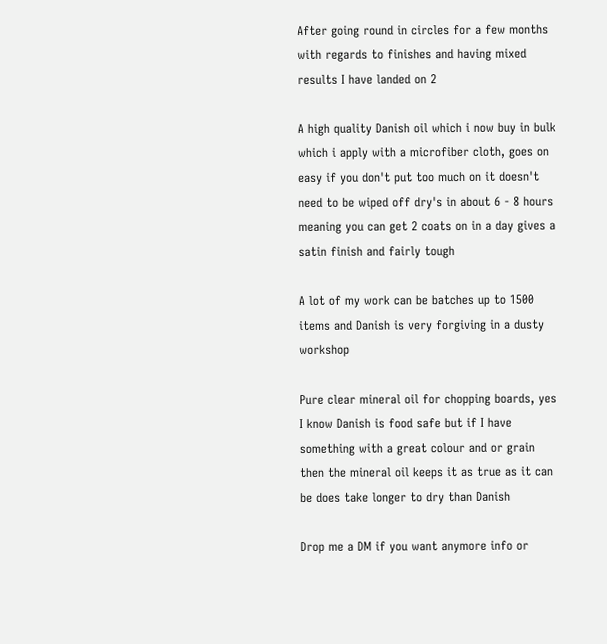After going round in circles for a few months with regards to finishes and having mixed results I have landed on 2

A high quality Danish oil which i now buy in bulk which i apply with a microfiber cloth, goes on easy if you don't put too much on it doesn't need to be wiped off dry's in about 6 - 8 hours meaning you can get 2 coats on in a day gives a satin finish and fairly tough

A lot of my work can be batches up to 1500 items and Danish is very forgiving in a dusty workshop

Pure clear mineral oil for chopping boards, yes I know Danish is food safe but if I have something with a great colour and or grain then the mineral oil keeps it as true as it can be does take longer to dry than Danish

Drop me a DM if you want anymore info or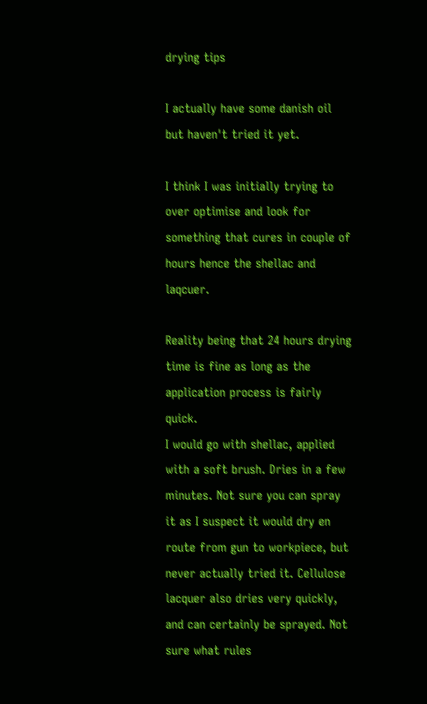drying tips

I actually have some danish oil but haven't tried it yet.

I think I was initially trying to over optimise and look for something that cures in couple of hours hence the shellac and laqcuer.

Reality being that 24 hours drying time is fine as long as the application process is fairly quick.
I would go with shellac, applied with a soft brush. Dries in a few minutes. Not sure you can spray it as I suspect it would dry en route from gun to workpiece, but never actually tried it. Cellulose lacquer also dries very quickly, and can certainly be sprayed. Not sure what rules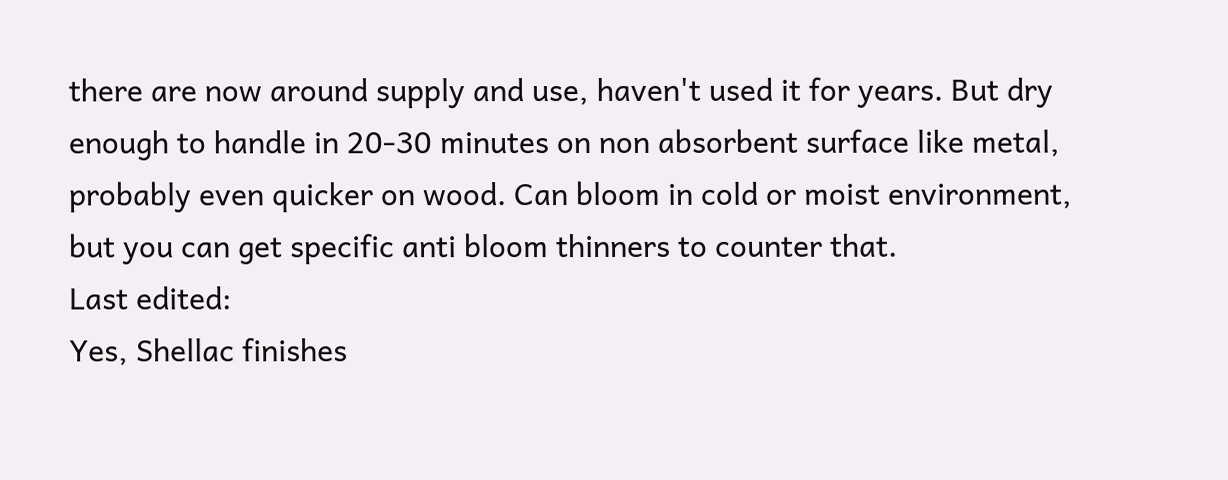there are now around supply and use, haven't used it for years. But dry enough to handle in 20-30 minutes on non absorbent surface like metal, probably even quicker on wood. Can bloom in cold or moist environment, but you can get specific anti bloom thinners to counter that.
Last edited:
Yes, Shellac finishes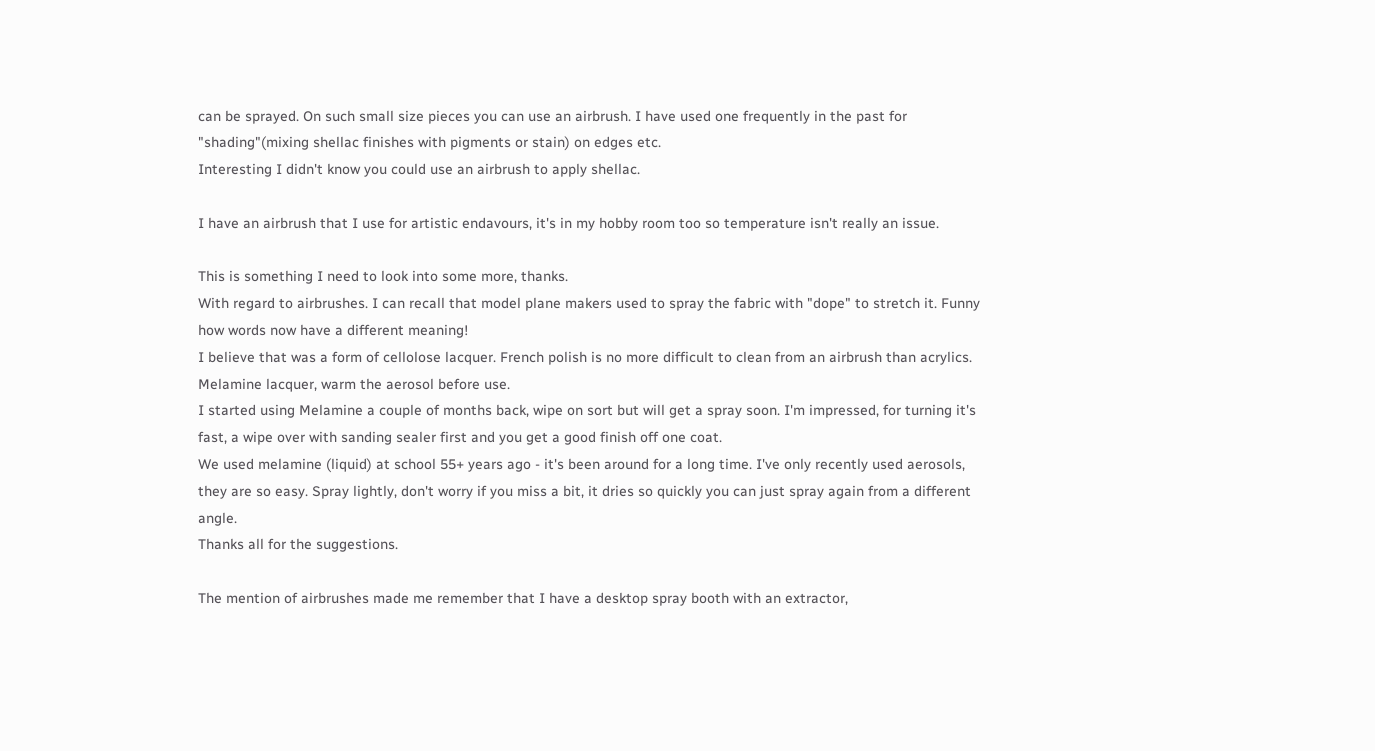can be sprayed. On such small size pieces you can use an airbrush. I have used one frequently in the past for "shading"(mixing shellac finishes with pigments or stain) on edges etc.
Interesting I didn't know you could use an airbrush to apply shellac.

I have an airbrush that I use for artistic endavours, it's in my hobby room too so temperature isn't really an issue.

This is something I need to look into some more, thanks.
With regard to airbrushes. I can recall that model plane makers used to spray the fabric with "dope" to stretch it. Funny how words now have a different meaning!
I believe that was a form of cellolose lacquer. French polish is no more difficult to clean from an airbrush than acrylics.
Melamine lacquer, warm the aerosol before use.
I started using Melamine a couple of months back, wipe on sort but will get a spray soon. I'm impressed, for turning it's fast, a wipe over with sanding sealer first and you get a good finish off one coat.
We used melamine (liquid) at school 55+ years ago - it's been around for a long time. I've only recently used aerosols, they are so easy. Spray lightly, don't worry if you miss a bit, it dries so quickly you can just spray again from a different angle.
Thanks all for the suggestions.

The mention of airbrushes made me remember that I have a desktop spray booth with an extractor,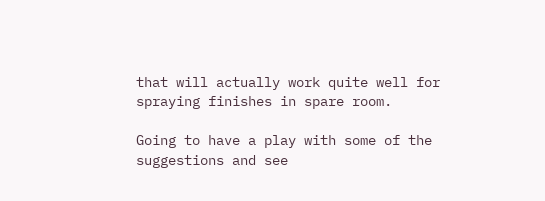that will actually work quite well for spraying finishes in spare room.

Going to have a play with some of the suggestions and see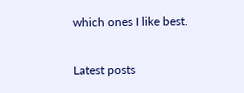which ones I like best.

Latest posts